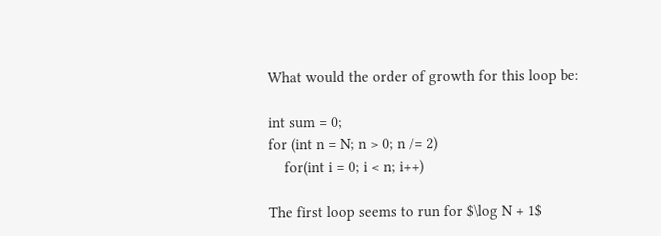What would the order of growth for this loop be:

int sum = 0;
for (int n = N; n > 0; n /= 2)
    for(int i = 0; i < n; i++)

The first loop seems to run for $\log N + 1$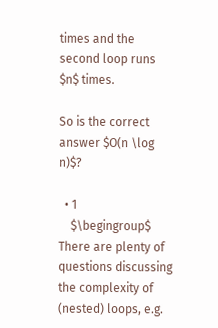times and the second loop runs $n$ times.

So is the correct answer $O(n \log n)$?

  • 1
    $\begingroup$ There are plenty of questions discussing the complexity of (nested) loops, e.g.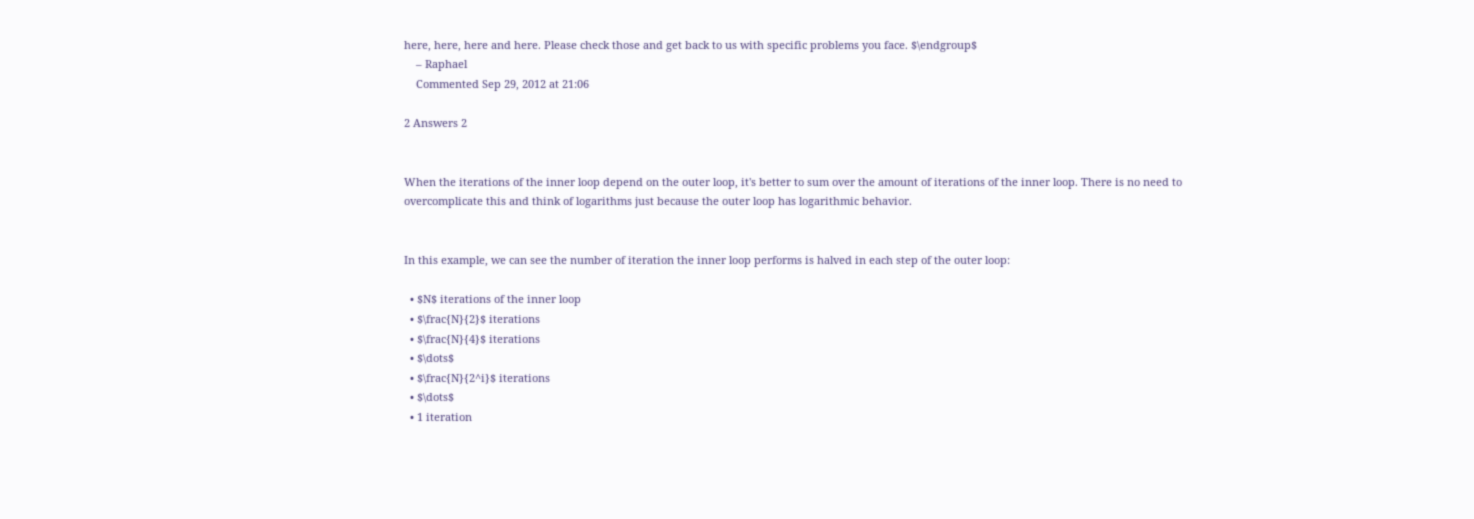here, here, here and here. Please check those and get back to us with specific problems you face. $\endgroup$
    – Raphael
    Commented Sep 29, 2012 at 21:06

2 Answers 2


When the iterations of the inner loop depend on the outer loop, it's better to sum over the amount of iterations of the inner loop. There is no need to overcomplicate this and think of logarithms just because the outer loop has logarithmic behavior.


In this example, we can see the number of iteration the inner loop performs is halved in each step of the outer loop:

  • $N$ iterations of the inner loop
  • $\frac{N}{2}$ iterations
  • $\frac{N}{4}$ iterations
  • $\dots$
  • $\frac{N}{2^i}$ iterations
  • $\dots$
  • 1 iteration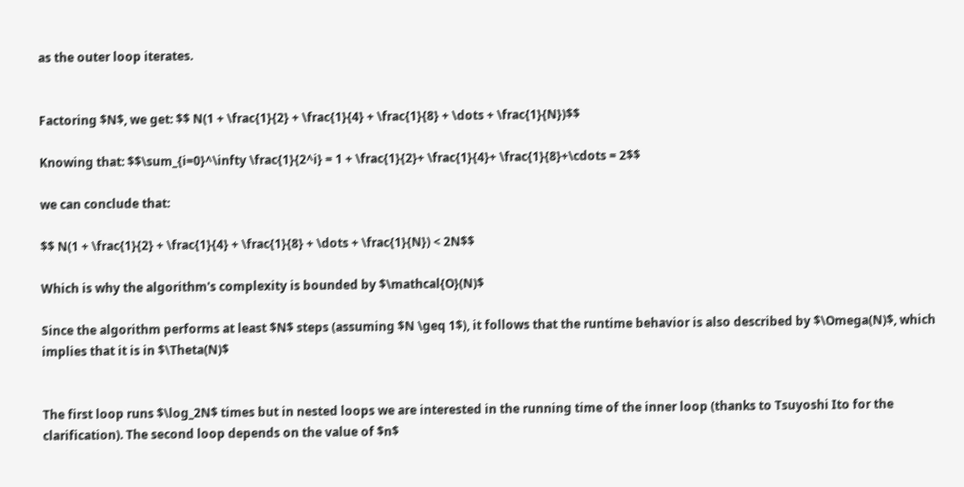as the outer loop iterates.


Factoring $N$, we get: $$ N(1 + \frac{1}{2} + \frac{1}{4} + \frac{1}{8} + \dots + \frac{1}{N})$$

Knowing that: $$\sum_{i=0}^\infty \frac{1}{2^i} = 1 + \frac{1}{2}+ \frac{1}{4}+ \frac{1}{8}+\cdots = 2$$

we can conclude that:

$$ N(1 + \frac{1}{2} + \frac{1}{4} + \frac{1}{8} + \dots + \frac{1}{N}) < 2N$$

Which is why the algorithm's complexity is bounded by $\mathcal{O}(N)$

Since the algorithm performs at least $N$ steps (assuming $N \geq 1$), it follows that the runtime behavior is also described by $\Omega(N)$, which implies that it is in $\Theta(N)$


The first loop runs $\log_2N$ times but in nested loops we are interested in the running time of the inner loop (thanks to Tsuyoshi Ito for the clarification). The second loop depends on the value of $n$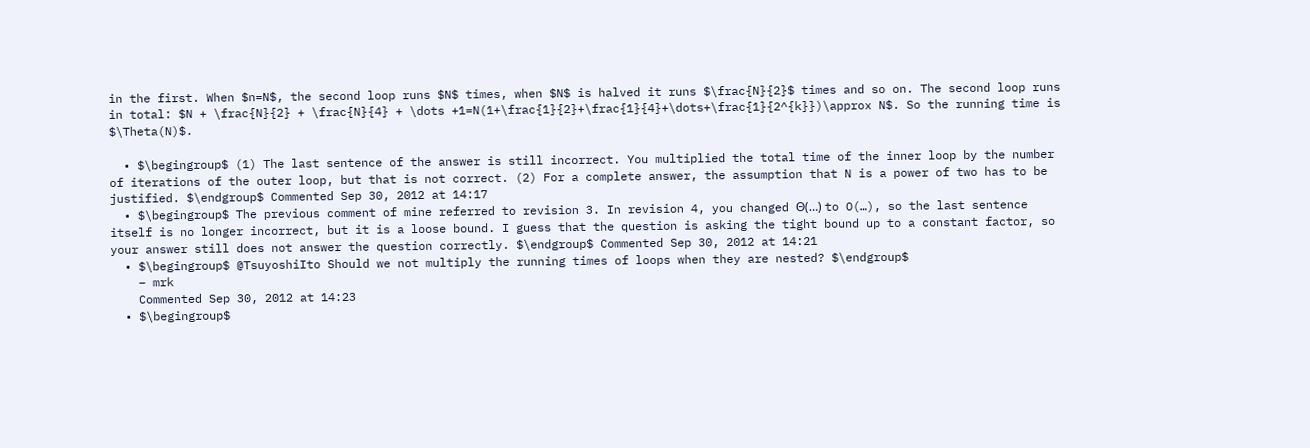in the first. When $n=N$, the second loop runs $N$ times, when $N$ is halved it runs $\frac{N}{2}$ times and so on. The second loop runs in total: $N + \frac{N}{2} + \frac{N}{4} + \dots +1=N(1+\frac{1}{2}+\frac{1}{4}+\dots+\frac{1}{2^{k}})\approx N$. So the running time is $\Theta(N)$.

  • $\begingroup$ (1) The last sentence of the answer is still incorrect. You multiplied the total time of the inner loop by the number of iterations of the outer loop, but that is not correct. (2) For a complete answer, the assumption that N is a power of two has to be justified. $\endgroup$ Commented Sep 30, 2012 at 14:17
  • $\begingroup$ The previous comment of mine referred to revision 3. In revision 4, you changed Θ(…) to O(…), so the last sentence itself is no longer incorrect, but it is a loose bound. I guess that the question is asking the tight bound up to a constant factor, so your answer still does not answer the question correctly. $\endgroup$ Commented Sep 30, 2012 at 14:21
  • $\begingroup$ @TsuyoshiIto Should we not multiply the running times of loops when they are nested? $\endgroup$
    – mrk
    Commented Sep 30, 2012 at 14:23
  • $\begingroup$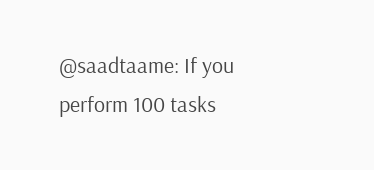@saadtaame: If you perform 100 tasks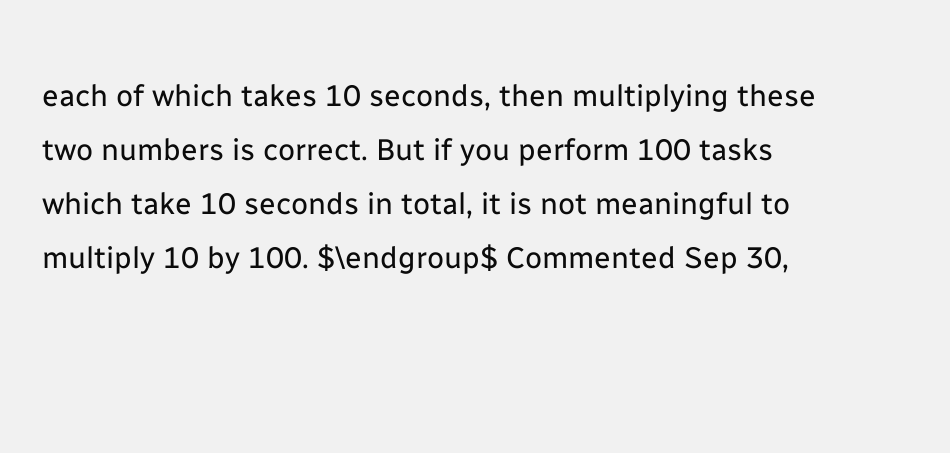each of which takes 10 seconds, then multiplying these two numbers is correct. But if you perform 100 tasks which take 10 seconds in total, it is not meaningful to multiply 10 by 100. $\endgroup$ Commented Sep 30,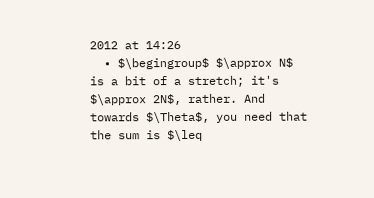2012 at 14:26
  • $\begingroup$ $\approx N$ is a bit of a stretch; it's $\approx 2N$, rather. And towards $\Theta$, you need that the sum is $\leq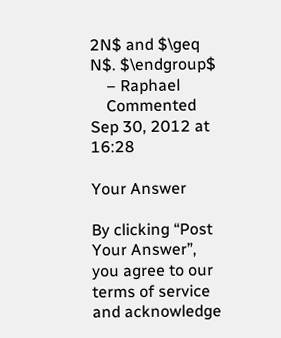2N$ and $\geq N$. $\endgroup$
    – Raphael
    Commented Sep 30, 2012 at 16:28

Your Answer

By clicking “Post Your Answer”, you agree to our terms of service and acknowledge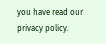you have read our privacy policy.